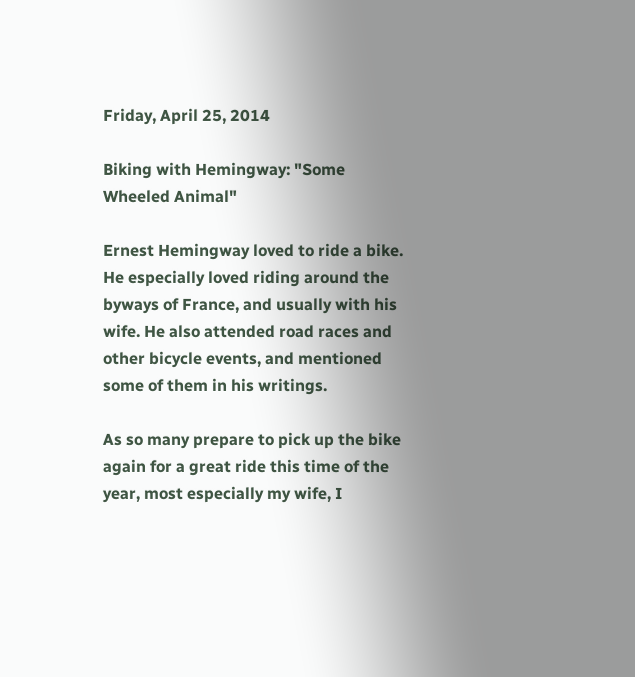Friday, April 25, 2014

Biking with Hemingway: "Some Wheeled Animal"

Ernest Hemingway loved to ride a bike. He especially loved riding around the byways of France, and usually with his wife. He also attended road races and other bicycle events, and mentioned some of them in his writings.

As so many prepare to pick up the bike again for a great ride this time of the year, most especially my wife, I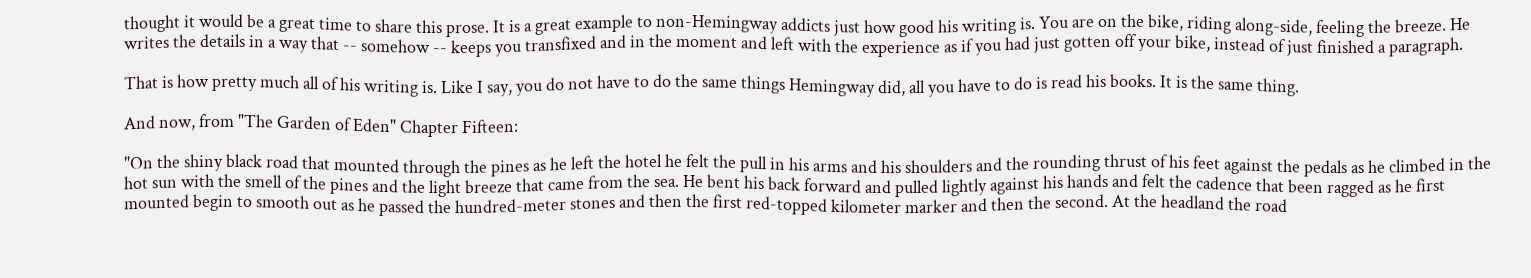thought it would be a great time to share this prose. It is a great example to non-Hemingway addicts just how good his writing is. You are on the bike, riding along-side, feeling the breeze. He writes the details in a way that -- somehow -- keeps you transfixed and in the moment and left with the experience as if you had just gotten off your bike, instead of just finished a paragraph.

That is how pretty much all of his writing is. Like I say, you do not have to do the same things Hemingway did, all you have to do is read his books. It is the same thing.

And now, from "The Garden of Eden" Chapter Fifteen:

"On the shiny black road that mounted through the pines as he left the hotel he felt the pull in his arms and his shoulders and the rounding thrust of his feet against the pedals as he climbed in the hot sun with the smell of the pines and the light breeze that came from the sea. He bent his back forward and pulled lightly against his hands and felt the cadence that been ragged as he first mounted begin to smooth out as he passed the hundred-meter stones and then the first red-topped kilometer marker and then the second. At the headland the road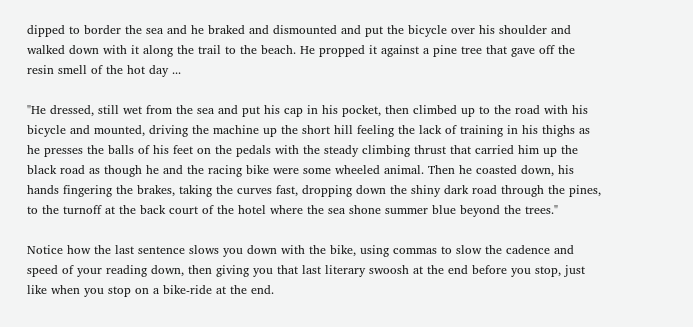dipped to border the sea and he braked and dismounted and put the bicycle over his shoulder and walked down with it along the trail to the beach. He propped it against a pine tree that gave off the resin smell of the hot day ...

"He dressed, still wet from the sea and put his cap in his pocket, then climbed up to the road with his bicycle and mounted, driving the machine up the short hill feeling the lack of training in his thighs as he presses the balls of his feet on the pedals with the steady climbing thrust that carried him up the black road as though he and the racing bike were some wheeled animal. Then he coasted down, his hands fingering the brakes, taking the curves fast, dropping down the shiny dark road through the pines, to the turnoff at the back court of the hotel where the sea shone summer blue beyond the trees."

Notice how the last sentence slows you down with the bike, using commas to slow the cadence and speed of your reading down, then giving you that last literary swoosh at the end before you stop, just like when you stop on a bike-ride at the end.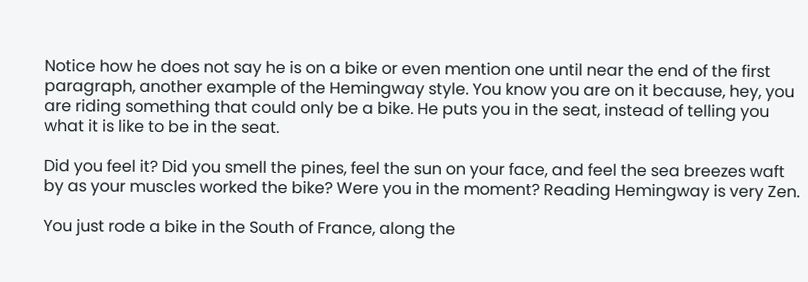Notice how he does not say he is on a bike or even mention one until near the end of the first paragraph, another example of the Hemingway style. You know you are on it because, hey, you are riding something that could only be a bike. He puts you in the seat, instead of telling you what it is like to be in the seat.

Did you feel it? Did you smell the pines, feel the sun on your face, and feel the sea breezes waft by as your muscles worked the bike? Were you in the moment? Reading Hemingway is very Zen.

You just rode a bike in the South of France, along the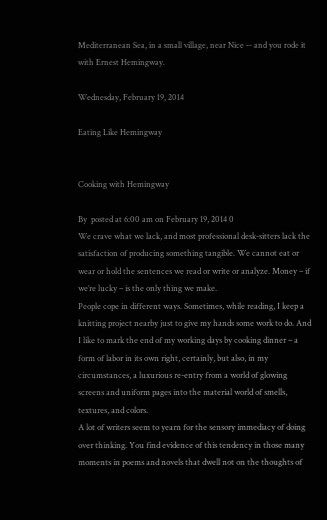Mediterranean Sea, in a small village, near Nice -- and you rode it with Ernest Hemingway.

Wednesday, February 19, 2014

Eating Like Hemingway


Cooking with Hemingway

By  posted at 6:00 am on February 19, 2014 0
We crave what we lack, and most professional desk-sitters lack the satisfaction of producing something tangible. We cannot eat or wear or hold the sentences we read or write or analyze. Money – if we’re lucky – is the only thing we make.
People cope in different ways. Sometimes, while reading, I keep a knitting project nearby just to give my hands some work to do. And I like to mark the end of my working days by cooking dinner – a form of labor in its own right, certainly, but also, in my circumstances, a luxurious re-entry from a world of glowing screens and uniform pages into the material world of smells, textures, and colors.
A lot of writers seem to yearn for the sensory immediacy of doing over thinking. You find evidence of this tendency in those many moments in poems and novels that dwell not on the thoughts of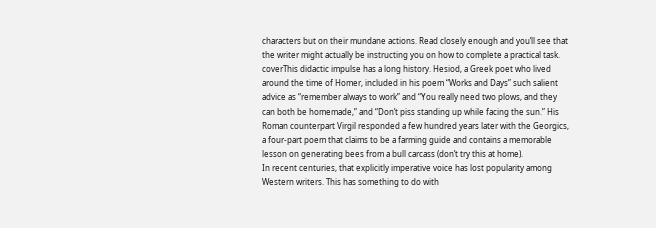characters but on their mundane actions. Read closely enough and you’ll see that the writer might actually be instructing you on how to complete a practical task.
coverThis didactic impulse has a long history. Hesiod, a Greek poet who lived around the time of Homer, included in his poem “Works and Days” such salient advice as “remember always to work” and “You really need two plows, and they can both be homemade,” and “Don’t piss standing up while facing the sun.” His Roman counterpart Virgil responded a few hundred years later with the Georgics, a four-part poem that claims to be a farming guide and contains a memorable lesson on generating bees from a bull carcass (don’t try this at home).
In recent centuries, that explicitly imperative voice has lost popularity among Western writers. This has something to do with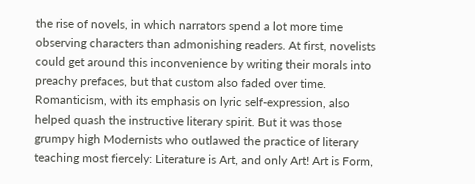the rise of novels, in which narrators spend a lot more time observing characters than admonishing readers. At first, novelists could get around this inconvenience by writing their morals into preachy prefaces, but that custom also faded over time. Romanticism, with its emphasis on lyric self-expression, also helped quash the instructive literary spirit. But it was those grumpy high Modernists who outlawed the practice of literary teaching most fiercely: Literature is Art, and only Art! Art is Form,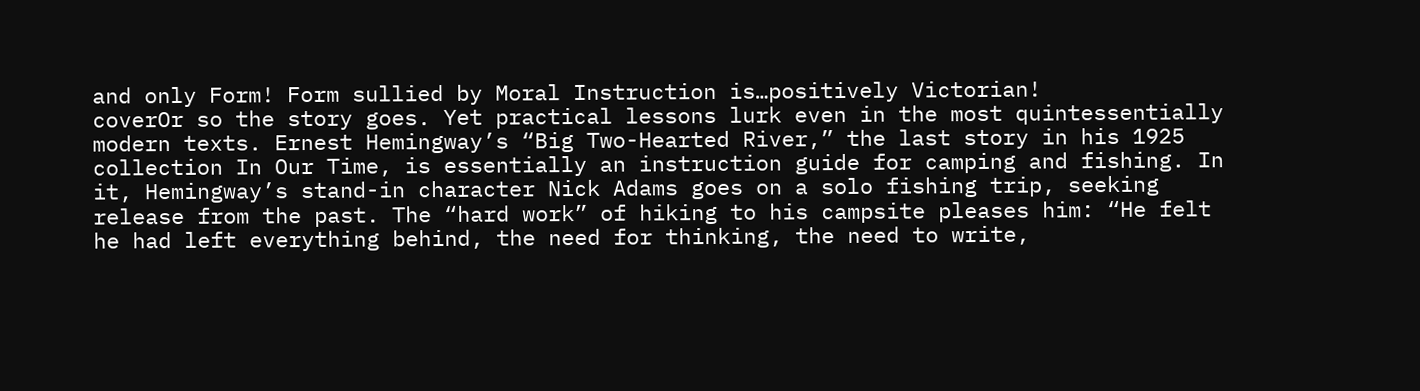and only Form! Form sullied by Moral Instruction is…positively Victorian!
coverOr so the story goes. Yet practical lessons lurk even in the most quintessentially modern texts. Ernest Hemingway’s “Big Two-Hearted River,” the last story in his 1925 collection In Our Time, is essentially an instruction guide for camping and fishing. In it, Hemingway’s stand-in character Nick Adams goes on a solo fishing trip, seeking release from the past. The “hard work” of hiking to his campsite pleases him: “He felt he had left everything behind, the need for thinking, the need to write,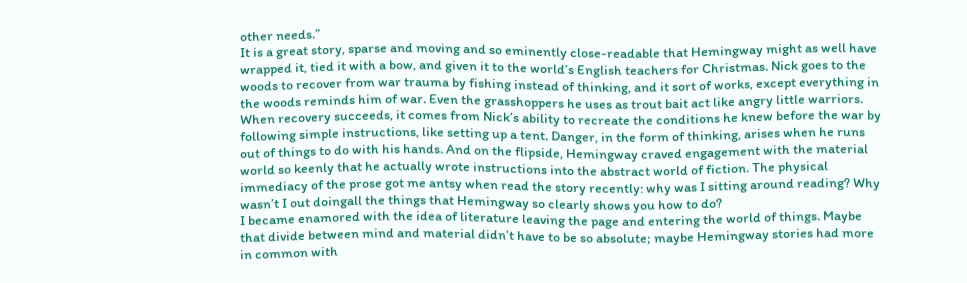other needs.”
It is a great story, sparse and moving and so eminently close-readable that Hemingway might as well have wrapped it, tied it with a bow, and given it to the world’s English teachers for Christmas. Nick goes to the woods to recover from war trauma by fishing instead of thinking, and it sort of works, except everything in the woods reminds him of war. Even the grasshoppers he uses as trout bait act like angry little warriors.
When recovery succeeds, it comes from Nick’s ability to recreate the conditions he knew before the war by following simple instructions, like setting up a tent. Danger, in the form of thinking, arises when he runs out of things to do with his hands. And on the flipside, Hemingway craved engagement with the material world so keenly that he actually wrote instructions into the abstract world of fiction. The physical immediacy of the prose got me antsy when read the story recently: why was I sitting around reading? Why wasn’t I out doingall the things that Hemingway so clearly shows you how to do?
I became enamored with the idea of literature leaving the page and entering the world of things. Maybe that divide between mind and material didn’t have to be so absolute; maybe Hemingway stories had more in common with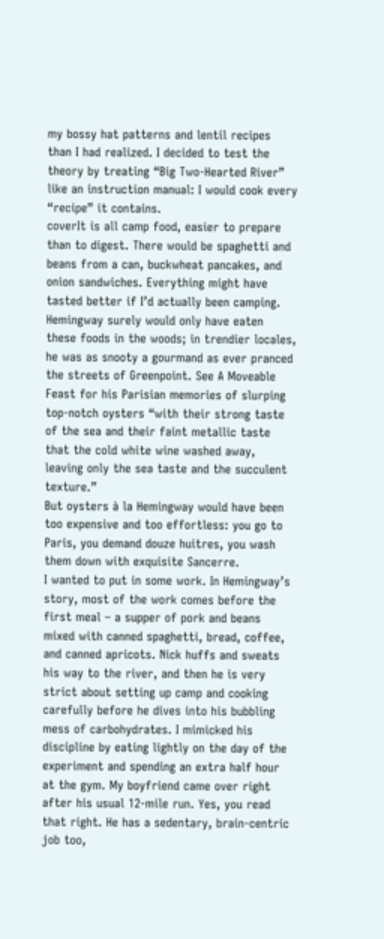my bossy hat patterns and lentil recipes than I had realized. I decided to test the theory by treating “Big Two-Hearted River” like an instruction manual: I would cook every “recipe” it contains.
coverIt is all camp food, easier to prepare than to digest. There would be spaghetti and beans from a can, buckwheat pancakes, and onion sandwiches. Everything might have tasted better if I’d actually been camping. Hemingway surely would only have eaten these foods in the woods; in trendier locales, he was as snooty a gourmand as ever pranced the streets of Greenpoint. See A Moveable Feast for his Parisian memories of slurping top-notch oysters “with their strong taste of the sea and their faint metallic taste that the cold white wine washed away, leaving only the sea taste and the succulent texture.”
But oysters à la Hemingway would have been too expensive and too effortless: you go to Paris, you demand douze huitres, you wash them down with exquisite Sancerre.
I wanted to put in some work. In Hemingway’s story, most of the work comes before the first meal – a supper of pork and beans mixed with canned spaghetti, bread, coffee, and canned apricots. Nick huffs and sweats his way to the river, and then he is very strict about setting up camp and cooking carefully before he dives into his bubbling mess of carbohydrates. I mimicked his discipline by eating lightly on the day of the experiment and spending an extra half hour at the gym. My boyfriend came over right after his usual 12-mile run. Yes, you read that right. He has a sedentary, brain-centric job too,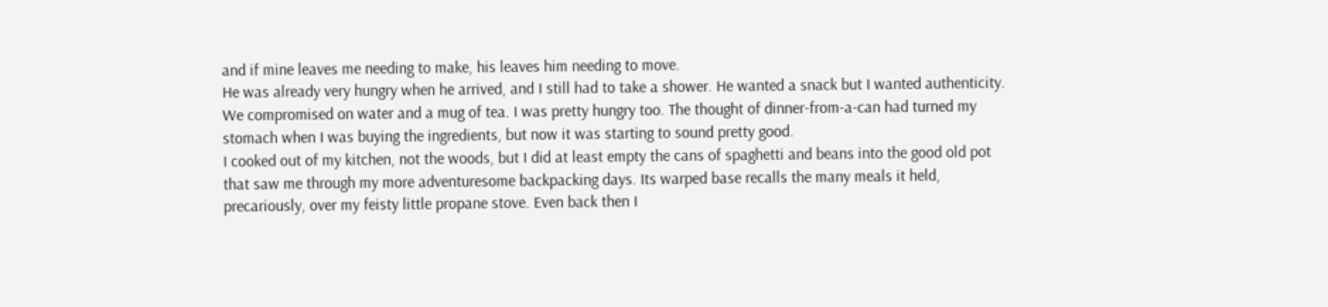and if mine leaves me needing to make, his leaves him needing to move.
He was already very hungry when he arrived, and I still had to take a shower. He wanted a snack but I wanted authenticity. We compromised on water and a mug of tea. I was pretty hungry too. The thought of dinner-from-a-can had turned my stomach when I was buying the ingredients, but now it was starting to sound pretty good.
I cooked out of my kitchen, not the woods, but I did at least empty the cans of spaghetti and beans into the good old pot that saw me through my more adventuresome backpacking days. Its warped base recalls the many meals it held, precariously, over my feisty little propane stove. Even back then I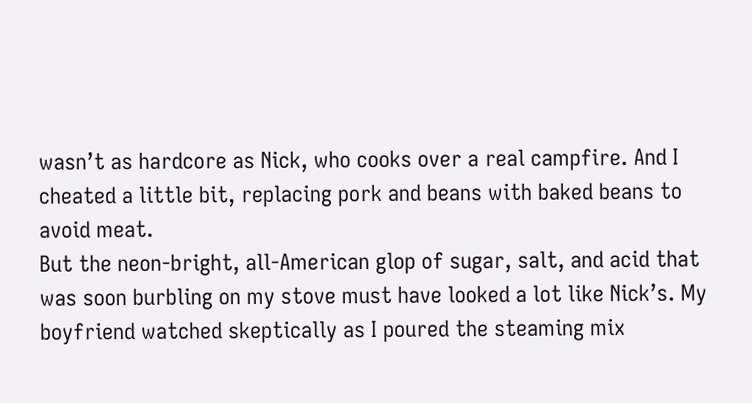wasn’t as hardcore as Nick, who cooks over a real campfire. And I cheated a little bit, replacing pork and beans with baked beans to avoid meat.
But the neon-bright, all-American glop of sugar, salt, and acid that was soon burbling on my stove must have looked a lot like Nick’s. My boyfriend watched skeptically as I poured the steaming mix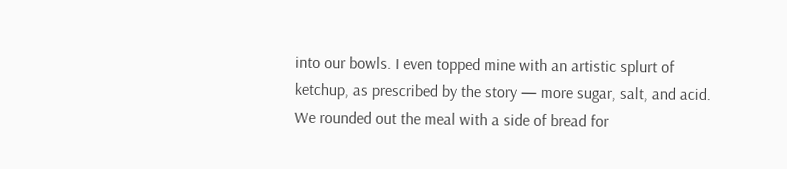into our bowls. I even topped mine with an artistic splurt of ketchup, as prescribed by the story — more sugar, salt, and acid. We rounded out the meal with a side of bread for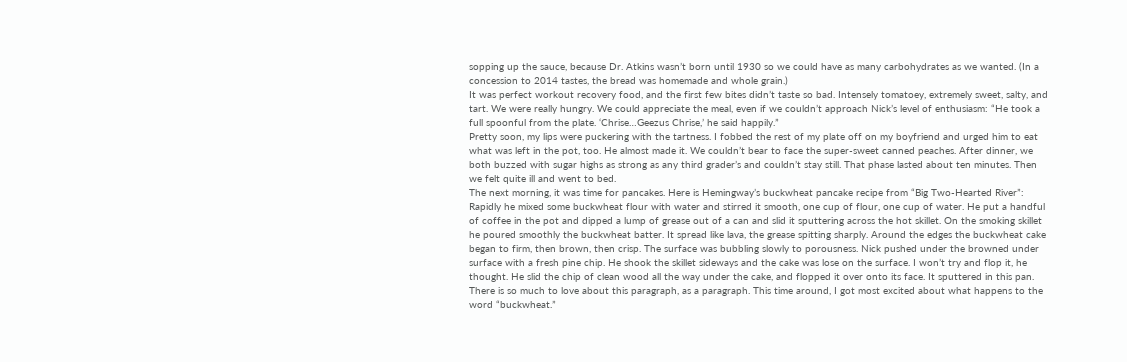sopping up the sauce, because Dr. Atkins wasn’t born until 1930 so we could have as many carbohydrates as we wanted. (In a concession to 2014 tastes, the bread was homemade and whole grain.)
It was perfect workout recovery food, and the first few bites didn’t taste so bad. Intensely tomatoey, extremely sweet, salty, and tart. We were really hungry. We could appreciate the meal, even if we couldn’t approach Nick’s level of enthusiasm: “He took a full spoonful from the plate. ‘Chrise…Geezus Chrise,’ he said happily.”
Pretty soon, my lips were puckering with the tartness. I fobbed the rest of my plate off on my boyfriend and urged him to eat what was left in the pot, too. He almost made it. We couldn’t bear to face the super-sweet canned peaches. After dinner, we both buzzed with sugar highs as strong as any third grader’s and couldn’t stay still. That phase lasted about ten minutes. Then we felt quite ill and went to bed.
The next morning, it was time for pancakes. Here is Hemingway’s buckwheat pancake recipe from “Big Two-Hearted River”:
Rapidly he mixed some buckwheat flour with water and stirred it smooth, one cup of flour, one cup of water. He put a handful of coffee in the pot and dipped a lump of grease out of a can and slid it sputtering across the hot skillet. On the smoking skillet he poured smoothly the buckwheat batter. It spread like lava, the grease spitting sharply. Around the edges the buckwheat cake began to firm, then brown, then crisp. The surface was bubbling slowly to porousness. Nick pushed under the browned under surface with a fresh pine chip. He shook the skillet sideways and the cake was lose on the surface. I won’t try and flop it, he thought. He slid the chip of clean wood all the way under the cake, and flopped it over onto its face. It sputtered in this pan.
There is so much to love about this paragraph, as a paragraph. This time around, I got most excited about what happens to the word “buckwheat.”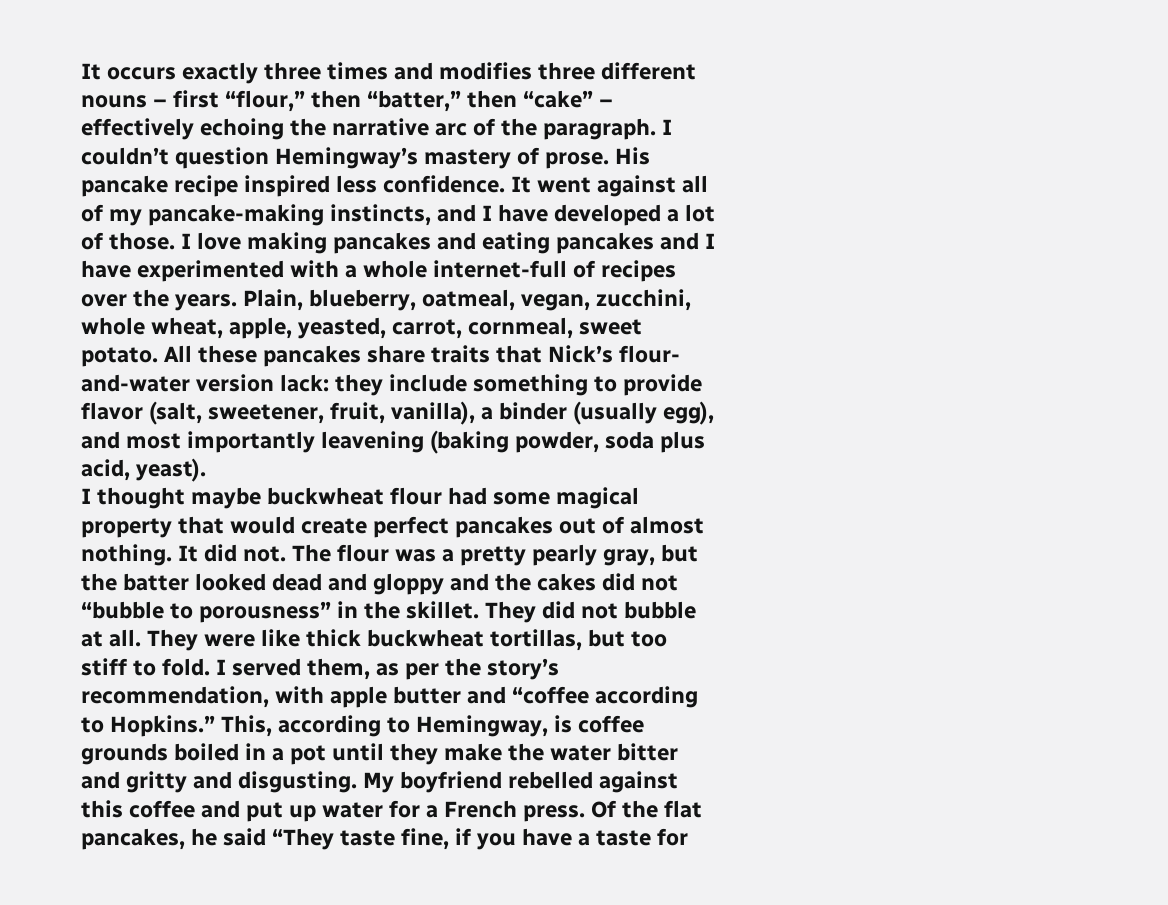It occurs exactly three times and modifies three different nouns – first “flour,” then “batter,” then “cake” – effectively echoing the narrative arc of the paragraph. I couldn’t question Hemingway’s mastery of prose. His pancake recipe inspired less confidence. It went against all of my pancake-making instincts, and I have developed a lot of those. I love making pancakes and eating pancakes and I have experimented with a whole internet-full of recipes over the years. Plain, blueberry, oatmeal, vegan, zucchini, whole wheat, apple, yeasted, carrot, cornmeal, sweet potato. All these pancakes share traits that Nick’s flour-and-water version lack: they include something to provide flavor (salt, sweetener, fruit, vanilla), a binder (usually egg), and most importantly leavening (baking powder, soda plus acid, yeast).
I thought maybe buckwheat flour had some magical property that would create perfect pancakes out of almost nothing. It did not. The flour was a pretty pearly gray, but the batter looked dead and gloppy and the cakes did not “bubble to porousness” in the skillet. They did not bubble at all. They were like thick buckwheat tortillas, but too stiff to fold. I served them, as per the story’s recommendation, with apple butter and “coffee according to Hopkins.” This, according to Hemingway, is coffee grounds boiled in a pot until they make the water bitter and gritty and disgusting. My boyfriend rebelled against this coffee and put up water for a French press. Of the flat pancakes, he said “They taste fine, if you have a taste for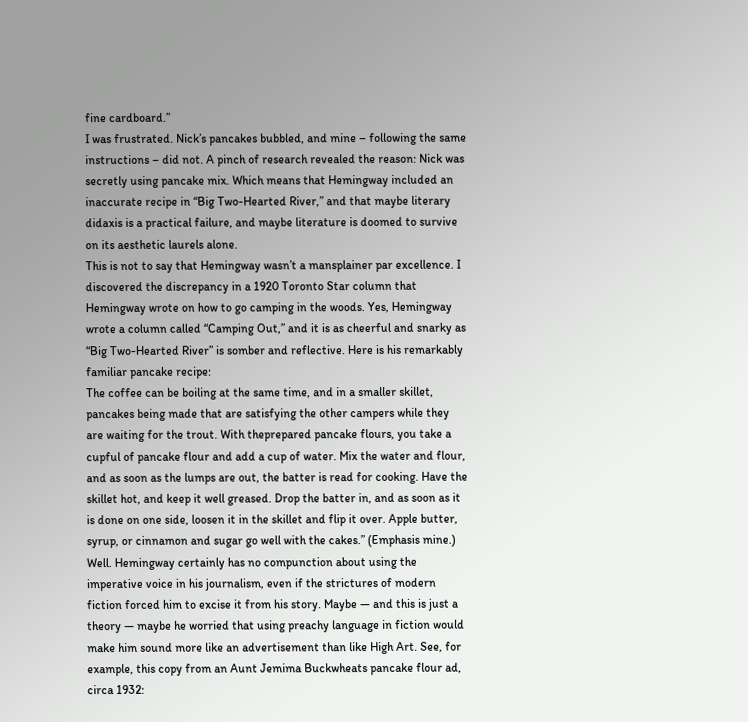fine cardboard.”
I was frustrated. Nick’s pancakes bubbled, and mine – following the same instructions – did not. A pinch of research revealed the reason: Nick was secretly using pancake mix. Which means that Hemingway included an inaccurate recipe in “Big Two-Hearted River,” and that maybe literary didaxis is a practical failure, and maybe literature is doomed to survive on its aesthetic laurels alone.
This is not to say that Hemingway wasn’t a mansplainer par excellence. I discovered the discrepancy in a 1920 Toronto Star column that Hemingway wrote on how to go camping in the woods. Yes, Hemingway wrote a column called “Camping Out,” and it is as cheerful and snarky as “Big Two-Hearted River” is somber and reflective. Here is his remarkably familiar pancake recipe:
The coffee can be boiling at the same time, and in a smaller skillet, pancakes being made that are satisfying the other campers while they are waiting for the trout. With theprepared pancake flours, you take a cupful of pancake flour and add a cup of water. Mix the water and flour, and as soon as the lumps are out, the batter is read for cooking. Have the skillet hot, and keep it well greased. Drop the batter in, and as soon as it is done on one side, loosen it in the skillet and flip it over. Apple butter, syrup, or cinnamon and sugar go well with the cakes.” (Emphasis mine.)
Well. Hemingway certainly has no compunction about using the imperative voice in his journalism, even if the strictures of modern fiction forced him to excise it from his story. Maybe — and this is just a theory — maybe he worried that using preachy language in fiction would make him sound more like an advertisement than like High Art. See, for example, this copy from an Aunt Jemima Buckwheats pancake flour ad, circa 1932: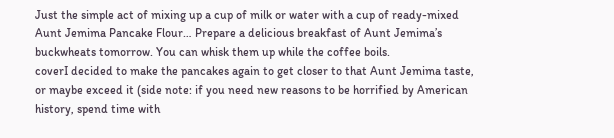Just the simple act of mixing up a cup of milk or water with a cup of ready-mixed Aunt Jemima Pancake Flour… Prepare a delicious breakfast of Aunt Jemima’s buckwheats tomorrow. You can whisk them up while the coffee boils.
coverI decided to make the pancakes again to get closer to that Aunt Jemima taste, or maybe exceed it (side note: if you need new reasons to be horrified by American history, spend time with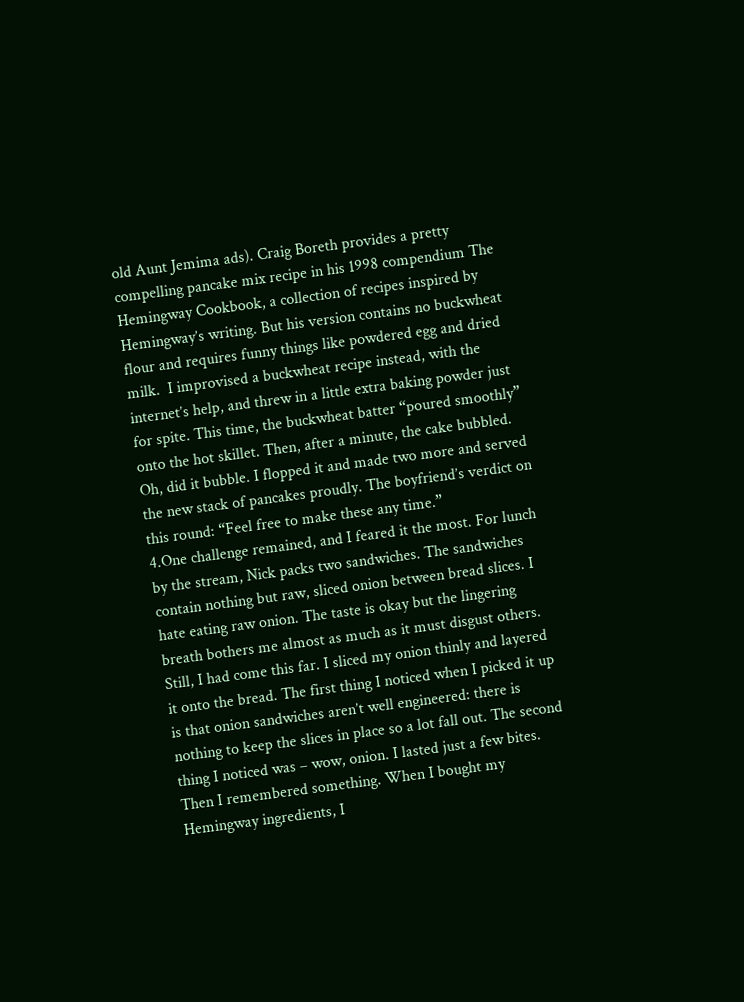old Aunt Jemima ads). Craig Boreth provides a pretty compelling pancake mix recipe in his 1998 compendium The Hemingway Cookbook, a collection of recipes inspired by Hemingway’s writing. But his version contains no buckwheat flour and requires funny things like powdered egg and dried milk.  I improvised a buckwheat recipe instead, with the internet’s help, and threw in a little extra baking powder just for spite. This time, the buckwheat batter “poured smoothly” onto the hot skillet. Then, after a minute, the cake bubbled. Oh, did it bubble. I flopped it and made two more and served the new stack of pancakes proudly. The boyfriend’s verdict on this round: “Feel free to make these any time.”
4.One challenge remained, and I feared it the most. For lunch by the stream, Nick packs two sandwiches. The sandwiches contain nothing but raw, sliced onion between bread slices. I hate eating raw onion. The taste is okay but the lingering breath bothers me almost as much as it must disgust others. Still, I had come this far. I sliced my onion thinly and layered it onto the bread. The first thing I noticed when I picked it up is that onion sandwiches aren’t well engineered: there is nothing to keep the slices in place so a lot fall out. The second thing I noticed was – wow, onion. I lasted just a few bites.
Then I remembered something. When I bought my Hemingway ingredients, I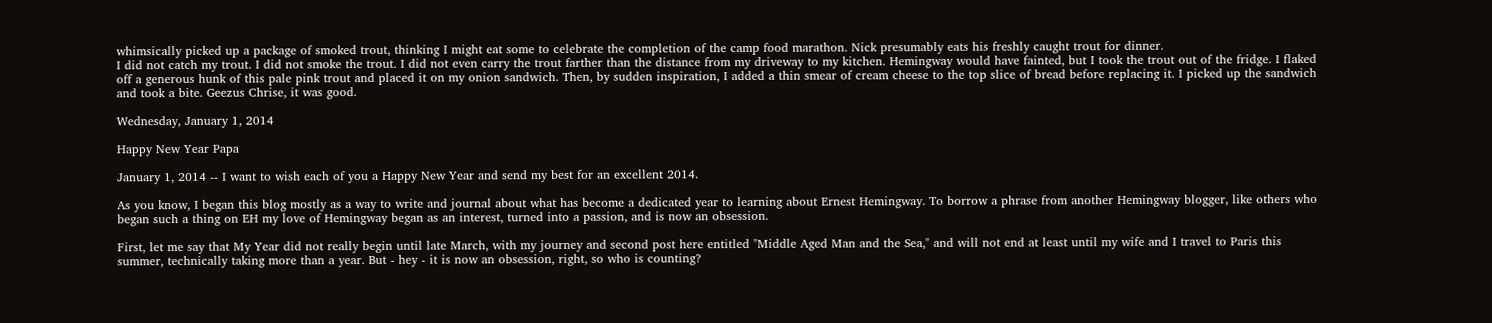whimsically picked up a package of smoked trout, thinking I might eat some to celebrate the completion of the camp food marathon. Nick presumably eats his freshly caught trout for dinner.
I did not catch my trout. I did not smoke the trout. I did not even carry the trout farther than the distance from my driveway to my kitchen. Hemingway would have fainted, but I took the trout out of the fridge. I flaked off a generous hunk of this pale pink trout and placed it on my onion sandwich. Then, by sudden inspiration, I added a thin smear of cream cheese to the top slice of bread before replacing it. I picked up the sandwich and took a bite. Geezus Chrise, it was good.

Wednesday, January 1, 2014

Happy New Year Papa

January 1, 2014 -- I want to wish each of you a Happy New Year and send my best for an excellent 2014.

As you know, I began this blog mostly as a way to write and journal about what has become a dedicated year to learning about Ernest Hemingway. To borrow a phrase from another Hemingway blogger, like others who began such a thing on EH my love of Hemingway began as an interest, turned into a passion, and is now an obsession.

First, let me say that My Year did not really begin until late March, with my journey and second post here entitled "Middle Aged Man and the Sea," and will not end at least until my wife and I travel to Paris this summer, technically taking more than a year. But - hey - it is now an obsession, right, so who is counting?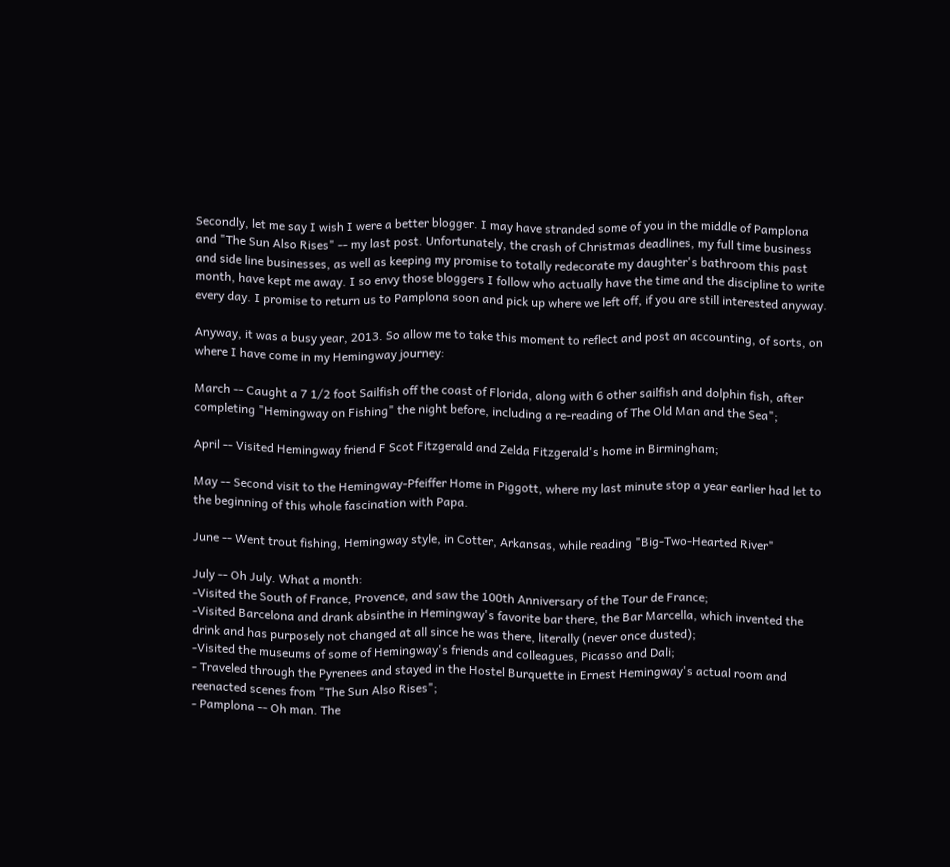Secondly, let me say I wish I were a better blogger. I may have stranded some of you in the middle of Pamplona and "The Sun Also Rises" -- my last post. Unfortunately, the crash of Christmas deadlines, my full time business and side line businesses, as well as keeping my promise to totally redecorate my daughter's bathroom this past month, have kept me away. I so envy those bloggers I follow who actually have the time and the discipline to write every day. I promise to return us to Pamplona soon and pick up where we left off, if you are still interested anyway.

Anyway, it was a busy year, 2013. So allow me to take this moment to reflect and post an accounting, of sorts, on where I have come in my Hemingway journey:

March -- Caught a 7 1/2 foot Sailfish off the coast of Florida, along with 6 other sailfish and dolphin fish, after completing "Hemingway on Fishing" the night before, including a re-reading of The Old Man and the Sea";

April -- Visited Hemingway friend F Scot Fitzgerald and Zelda Fitzgerald's home in Birmingham;

May -- Second visit to the Hemingway-Pfeiffer Home in Piggott, where my last minute stop a year earlier had let to the beginning of this whole fascination with Papa.

June -- Went trout fishing, Hemingway style, in Cotter, Arkansas, while reading "Big-Two-Hearted River"

July -- Oh July. What a month:
-Visited the South of France, Provence, and saw the 100th Anniversary of the Tour de France;
-Visited Barcelona and drank absinthe in Hemingway's favorite bar there, the Bar Marcella, which invented the drink and has purposely not changed at all since he was there, literally (never once dusted);
-Visited the museums of some of Hemingway's friends and colleagues, Picasso and Dali;
- Traveled through the Pyrenees and stayed in the Hostel Burquette in Ernest Hemingway's actual room and reenacted scenes from "The Sun Also Rises";
- Pamplona -- Oh man. The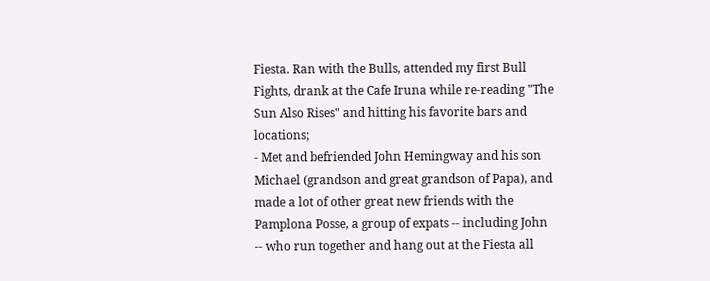Fiesta. Ran with the Bulls, attended my first Bull Fights, drank at the Cafe Iruna while re-reading "The Sun Also Rises" and hitting his favorite bars and locations;
- Met and befriended John Hemingway and his son Michael (grandson and great grandson of Papa), and made a lot of other great new friends with the Pamplona Posse, a group of expats -- including John -- who run together and hang out at the Fiesta all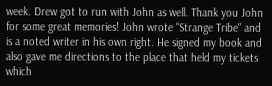week. Drew got to run with John as well. Thank you John for some great memories! John wrote "Strange Tribe" and is a noted writer in his own right. He signed my book and also gave me directions to the place that held my tickets which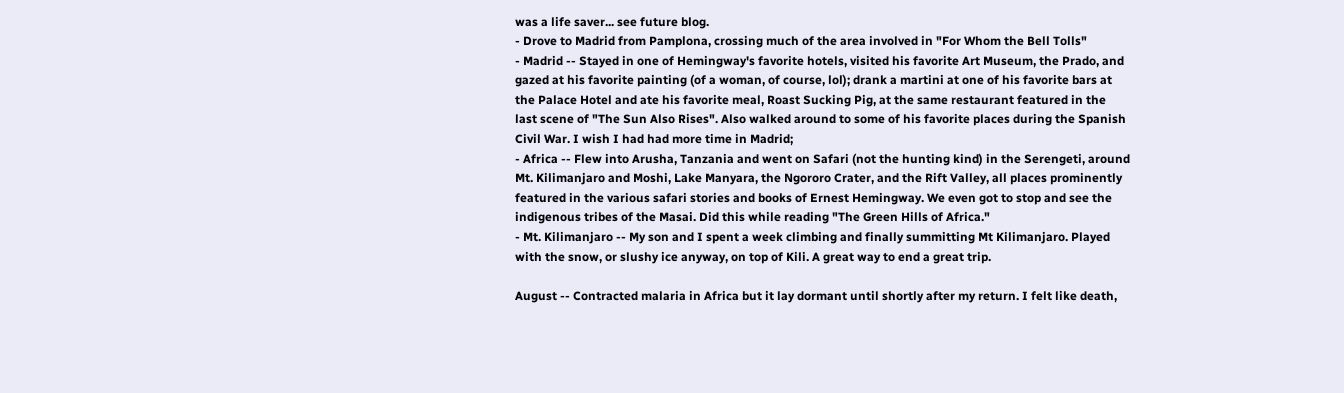was a life saver... see future blog.
- Drove to Madrid from Pamplona, crossing much of the area involved in "For Whom the Bell Tolls"
- Madrid -- Stayed in one of Hemingway's favorite hotels, visited his favorite Art Museum, the Prado, and gazed at his favorite painting (of a woman, of course, lol); drank a martini at one of his favorite bars at the Palace Hotel and ate his favorite meal, Roast Sucking Pig, at the same restaurant featured in the last scene of "The Sun Also Rises". Also walked around to some of his favorite places during the Spanish Civil War. I wish I had had more time in Madrid;
- Africa -- Flew into Arusha, Tanzania and went on Safari (not the hunting kind) in the Serengeti, around Mt. Kilimanjaro and Moshi, Lake Manyara, the Ngororo Crater, and the Rift Valley, all places prominently featured in the various safari stories and books of Ernest Hemingway. We even got to stop and see the indigenous tribes of the Masai. Did this while reading "The Green Hills of Africa."
- Mt. Kilimanjaro -- My son and I spent a week climbing and finally summitting Mt Kilimanjaro. Played with the snow, or slushy ice anyway, on top of Kili. A great way to end a great trip.

August -- Contracted malaria in Africa but it lay dormant until shortly after my return. I felt like death,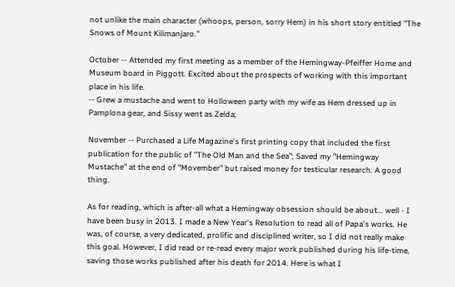not unlike the main character (whoops, person, sorry Hem) in his short story entitled "The Snows of Mount Kilimanjaro."

October -- Attended my first meeting as a member of the Hemingway-Pfeiffer Home and Museum board in Piggott. Excited about the prospects of working with this important place in his life.
-- Grew a mustache and went to Holloween party with my wife as Hem dressed up in Pamplona gear, and Sissy went as Zelda;

November -- Purchased a Life Magazine's first printing copy that included the first publication for the public of "The Old Man and the Sea"; Saved my "Hemingway Mustache" at the end of "Movember" but raised money for testicular research. A good thing.

As for reading, which is after-all what a Hemingway obsession should be about... well - I have been busy in 2013. I made a New Year's Resolution to read all of Papa's works. He was, of course, a very dedicated, prolific and disciplined writer, so I did not really make this goal. However, I did read or re-read every major work published during his life-time, saving those works published after his death for 2014. Here is what I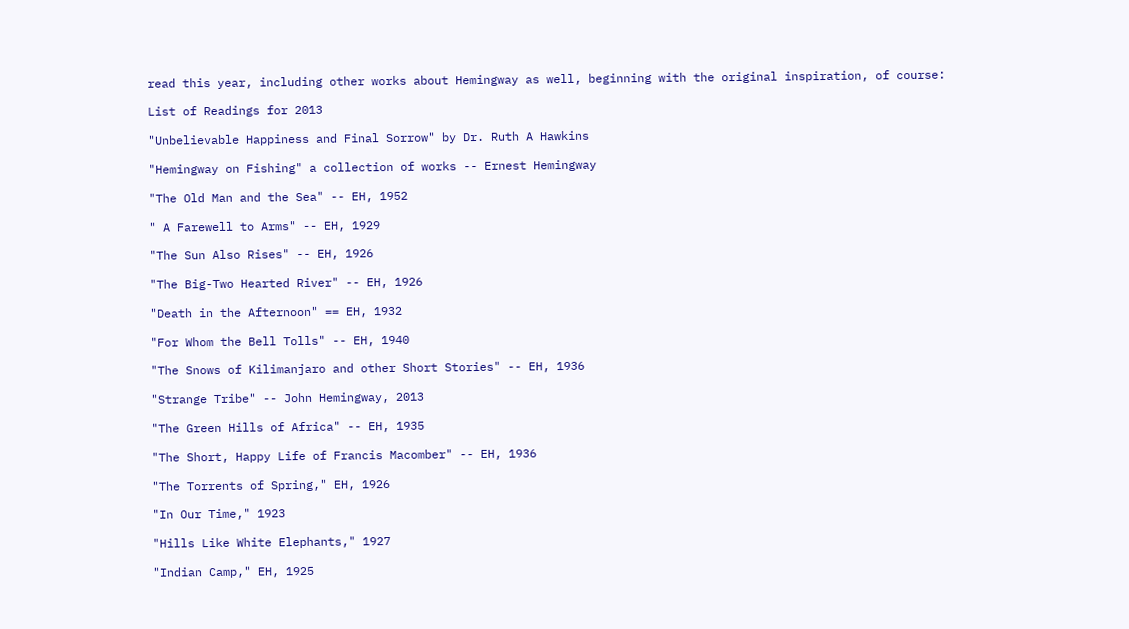read this year, including other works about Hemingway as well, beginning with the original inspiration, of course:

List of Readings for 2013

"Unbelievable Happiness and Final Sorrow" by Dr. Ruth A Hawkins

"Hemingway on Fishing" a collection of works -- Ernest Hemingway

"The Old Man and the Sea" -- EH, 1952

" A Farewell to Arms" -- EH, 1929

"The Sun Also Rises" -- EH, 1926

"The Big-Two Hearted River" -- EH, 1926

"Death in the Afternoon" == EH, 1932

"For Whom the Bell Tolls" -- EH, 1940

"The Snows of Kilimanjaro and other Short Stories" -- EH, 1936

"Strange Tribe" -- John Hemingway, 2013

"The Green Hills of Africa" -- EH, 1935

"The Short, Happy Life of Francis Macomber" -- EH, 1936

"The Torrents of Spring," EH, 1926

"In Our Time," 1923

"Hills Like White Elephants," 1927

"Indian Camp," EH, 1925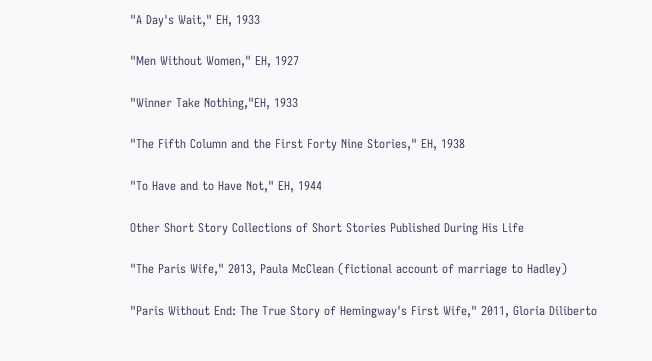"A Day's Wait," EH, 1933

"Men Without Women," EH, 1927

"Winner Take Nothing,"EH, 1933

"The Fifth Column and the First Forty Nine Stories," EH, 1938

"To Have and to Have Not," EH, 1944

Other Short Story Collections of Short Stories Published During His Life

"The Paris Wife," 2013, Paula McClean (fictional account of marriage to Hadley)

"Paris Without End: The True Story of Hemingway's First Wife," 2011, Gloria Diliberto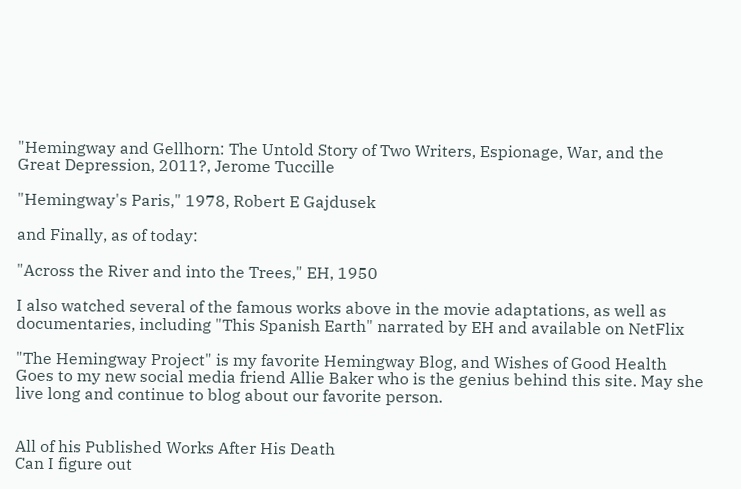"Hemingway and Gellhorn: The Untold Story of Two Writers, Espionage, War, and the Great Depression, 2011?, Jerome Tuccille

"Hemingway's Paris," 1978, Robert E Gajdusek

and Finally, as of today:

"Across the River and into the Trees," EH, 1950

I also watched several of the famous works above in the movie adaptations, as well as documentaries, including "This Spanish Earth" narrated by EH and available on NetFlix

"The Hemingway Project" is my favorite Hemingway Blog, and Wishes of Good Health Goes to my new social media friend Allie Baker who is the genius behind this site. May she live long and continue to blog about our favorite person.


All of his Published Works After His Death
Can I figure out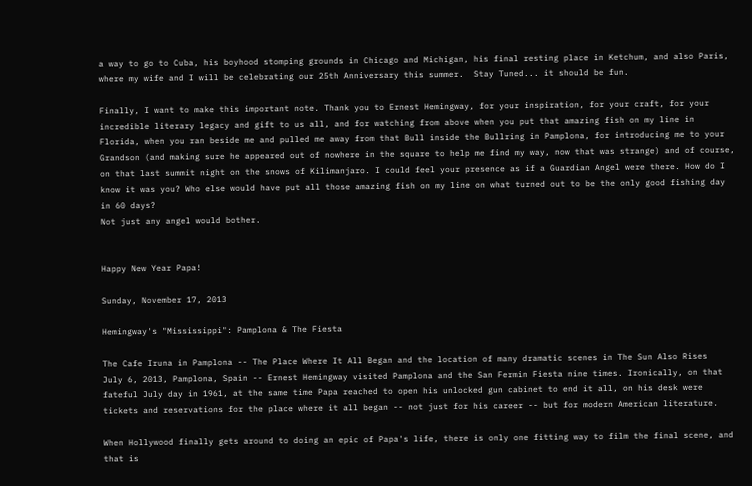a way to go to Cuba, his boyhood stomping grounds in Chicago and Michigan, his final resting place in Ketchum, and also Paris, where my wife and I will be celebrating our 25th Anniversary this summer.  Stay Tuned... it should be fun.

Finally, I want to make this important note. Thank you to Ernest Hemingway, for your inspiration, for your craft, for your incredible literary legacy and gift to us all, and for watching from above when you put that amazing fish on my line in Florida, when you ran beside me and pulled me away from that Bull inside the Bullring in Pamplona, for introducing me to your Grandson (and making sure he appeared out of nowhere in the square to help me find my way, now that was strange) and of course, on that last summit night on the snows of Kilimanjaro. I could feel your presence as if a Guardian Angel were there. How do I know it was you? Who else would have put all those amazing fish on my line on what turned out to be the only good fishing day in 60 days?
Not just any angel would bother.


Happy New Year Papa!

Sunday, November 17, 2013

Hemingway's "Mississippi": Pamplona & The Fiesta

The Cafe Iruna in Pamplona -- The Place Where It All Began and the location of many dramatic scenes in The Sun Also Rises
July 6, 2013, Pamplona, Spain -- Ernest Hemingway visited Pamplona and the San Fermin Fiesta nine times. Ironically, on that fateful July day in 1961, at the same time Papa reached to open his unlocked gun cabinet to end it all, on his desk were tickets and reservations for the place where it all began -- not just for his career -- but for modern American literature.

When Hollywood finally gets around to doing an epic of Papa's life, there is only one fitting way to film the final scene, and that is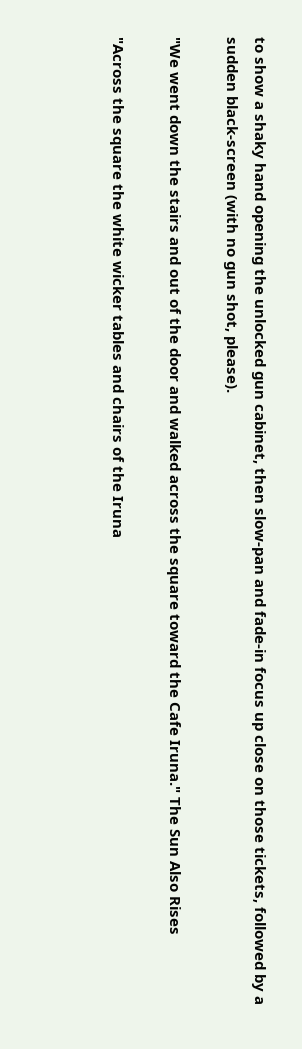to show a shaky hand opening the unlocked gun cabinet, then slow-pan and fade-in focus up close on those tickets, followed by a sudden black-screen (with no gun shot, please).

"We went down the stairs and out of the door and walked across the square toward the Cafe Iruna." The Sun Also Rises

"Across the square the white wicker tables and chairs of the Iruna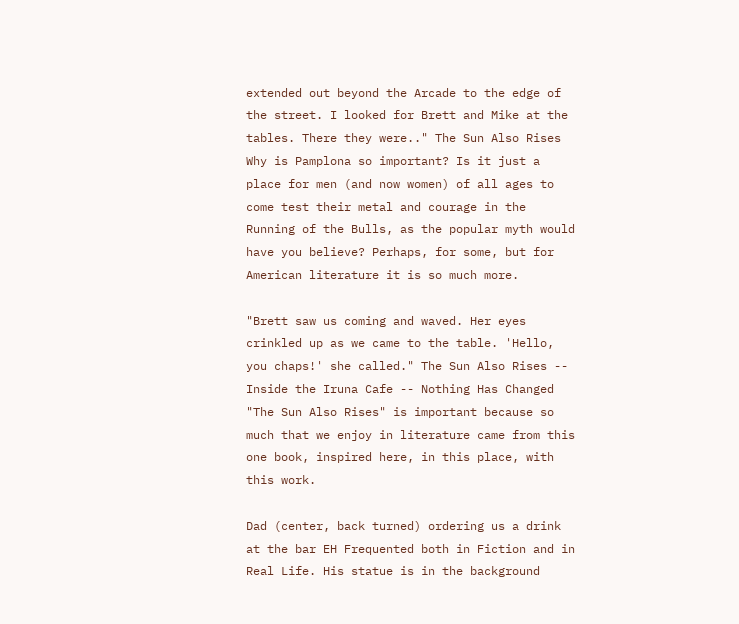extended out beyond the Arcade to the edge of the street. I looked for Brett and Mike at the tables. There they were.." The Sun Also Rises
Why is Pamplona so important? Is it just a place for men (and now women) of all ages to come test their metal and courage in the Running of the Bulls, as the popular myth would have you believe? Perhaps, for some, but for American literature it is so much more.

"Brett saw us coming and waved. Her eyes crinkled up as we came to the table. 'Hello, you chaps!' she called." The Sun Also Rises -- Inside the Iruna Cafe -- Nothing Has Changed
"The Sun Also Rises" is important because so much that we enjoy in literature came from this one book, inspired here, in this place, with this work.

Dad (center, back turned) ordering us a drink at the bar EH Frequented both in Fiction and in Real Life. His statue is in the background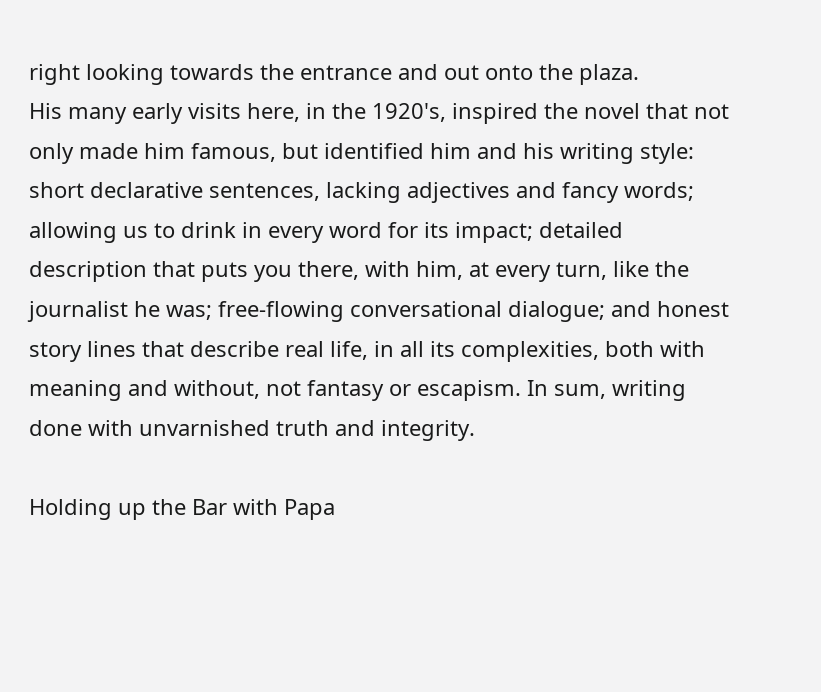right looking towards the entrance and out onto the plaza.
His many early visits here, in the 1920's, inspired the novel that not only made him famous, but identified him and his writing style: short declarative sentences, lacking adjectives and fancy words; allowing us to drink in every word for its impact; detailed description that puts you there, with him, at every turn, like the journalist he was; free-flowing conversational dialogue; and honest story lines that describe real life, in all its complexities, both with meaning and without, not fantasy or escapism. In sum, writing done with unvarnished truth and integrity.

Holding up the Bar with Papa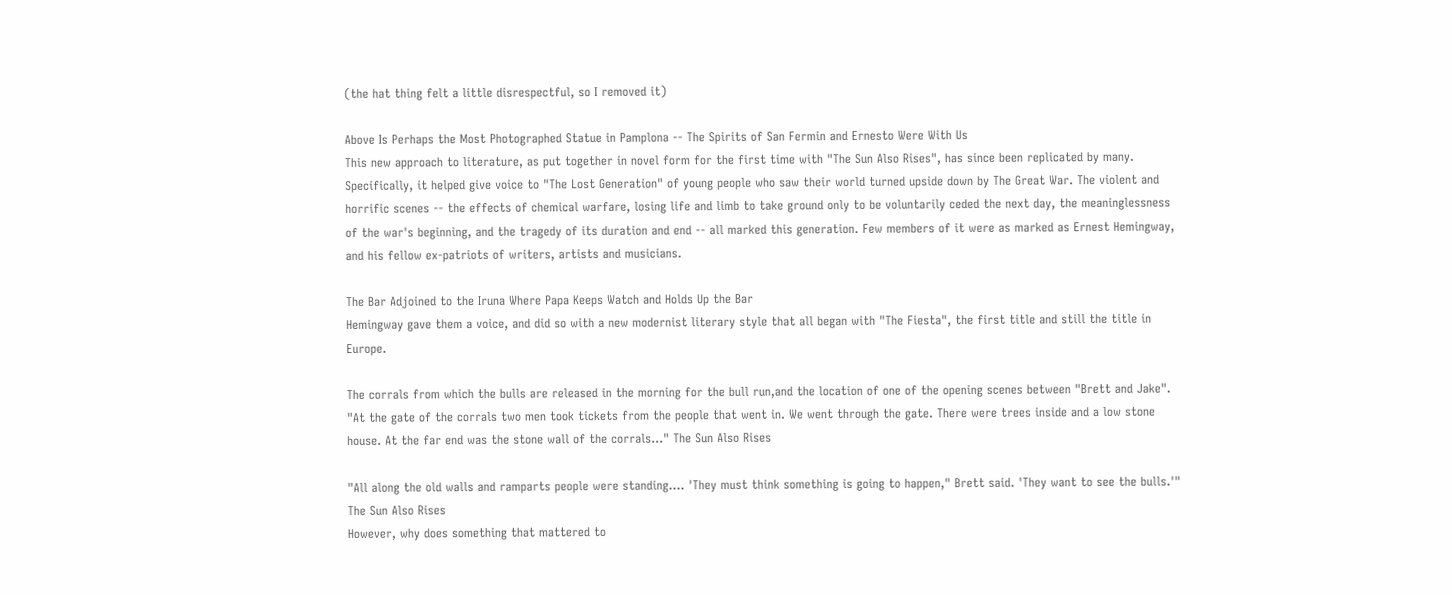(the hat thing felt a little disrespectful, so I removed it)

Above Is Perhaps the Most Photographed Statue in Pamplona -- The Spirits of San Fermin and Ernesto Were With Us
This new approach to literature, as put together in novel form for the first time with "The Sun Also Rises", has since been replicated by many.  Specifically, it helped give voice to "The Lost Generation" of young people who saw their world turned upside down by The Great War. The violent and horrific scenes -- the effects of chemical warfare, losing life and limb to take ground only to be voluntarily ceded the next day, the meaninglessness of the war's beginning, and the tragedy of its duration and end -- all marked this generation. Few members of it were as marked as Ernest Hemingway, and his fellow ex-patriots of writers, artists and musicians.

The Bar Adjoined to the Iruna Where Papa Keeps Watch and Holds Up the Bar
Hemingway gave them a voice, and did so with a new modernist literary style that all began with "The Fiesta", the first title and still the title in Europe.

The corrals from which the bulls are released in the morning for the bull run,and the location of one of the opening scenes between "Brett and Jake".
"At the gate of the corrals two men took tickets from the people that went in. We went through the gate. There were trees inside and a low stone house. At the far end was the stone wall of the corrals..." The Sun Also Rises

"All along the old walls and ramparts people were standing.... 'They must think something is going to happen," Brett said. 'They want to see the bulls.'" The Sun Also Rises
However, why does something that mattered to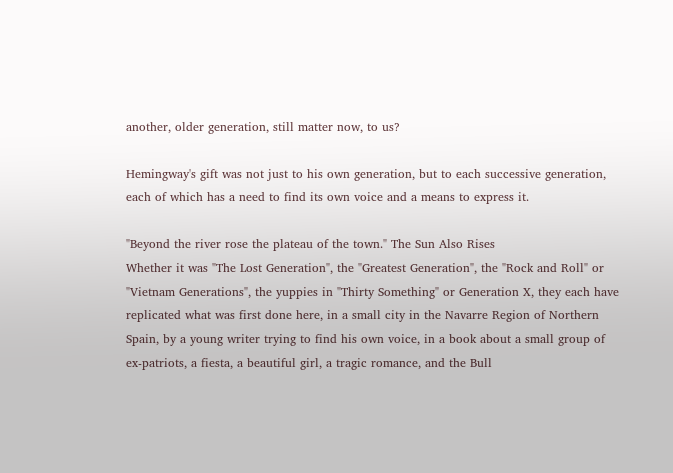another, older generation, still matter now, to us?

Hemingway's gift was not just to his own generation, but to each successive generation, each of which has a need to find its own voice and a means to express it.

"Beyond the river rose the plateau of the town." The Sun Also Rises
Whether it was "The Lost Generation", the "Greatest Generation", the "Rock and Roll" or "Vietnam Generations", the yuppies in "Thirty Something" or Generation X, they each have replicated what was first done here, in a small city in the Navarre Region of Northern Spain, by a young writer trying to find his own voice, in a book about a small group of ex-patriots, a fiesta, a beautiful girl, a tragic romance, and the Bull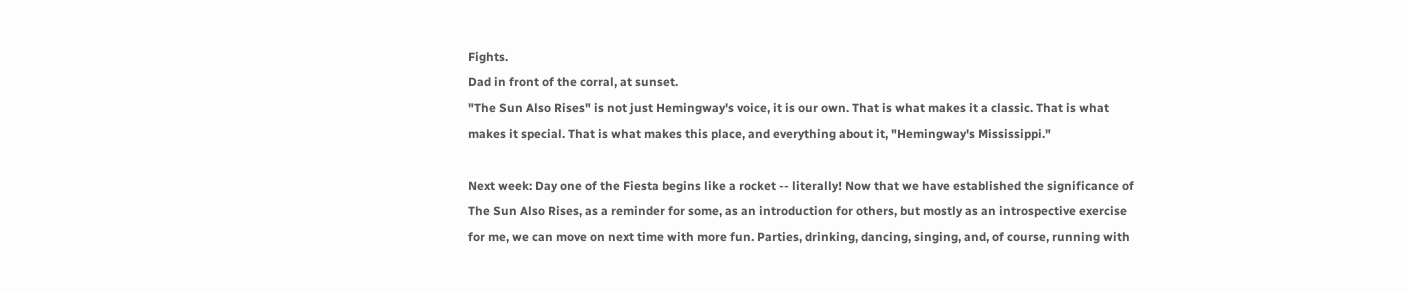Fights.
Dad in front of the corral, at sunset.
"The Sun Also Rises" is not just Hemingway's voice, it is our own. That is what makes it a classic. That is what makes it special. That is what makes this place, and everything about it, "Hemingway's Mississippi."

Next week: Day one of the Fiesta begins like a rocket -- literally! Now that we have established the significance of The Sun Also Rises, as a reminder for some, as an introduction for others, but mostly as an introspective exercise for me, we can move on next time with more fun. Parties, drinking, dancing, singing, and, of course, running with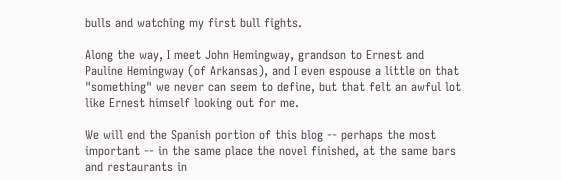bulls and watching my first bull fights.

Along the way, I meet John Hemingway, grandson to Ernest and Pauline Hemingway (of Arkansas), and I even espouse a little on that "something" we never can seem to define, but that felt an awful lot like Ernest himself looking out for me.

We will end the Spanish portion of this blog -- perhaps the most important -- in the same place the novel finished, at the same bars and restaurants in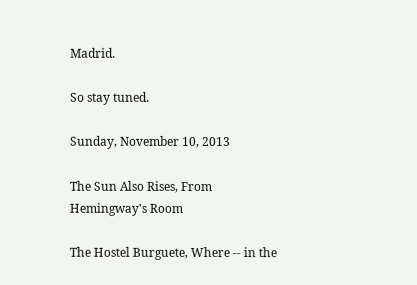Madrid.

So stay tuned.

Sunday, November 10, 2013

The Sun Also Rises, From Hemingway's Room

The Hostel Burguete, Where -- in the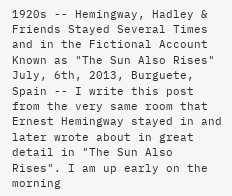1920s -- Hemingway, Hadley & Friends Stayed Several Times and in the Fictional Account Known as "The Sun Also Rises"
July, 6th, 2013, Burguete, Spain -- I write this post from the very same room that Ernest Hemingway stayed in and later wrote about in great detail in "The Sun Also Rises". I am up early on the morning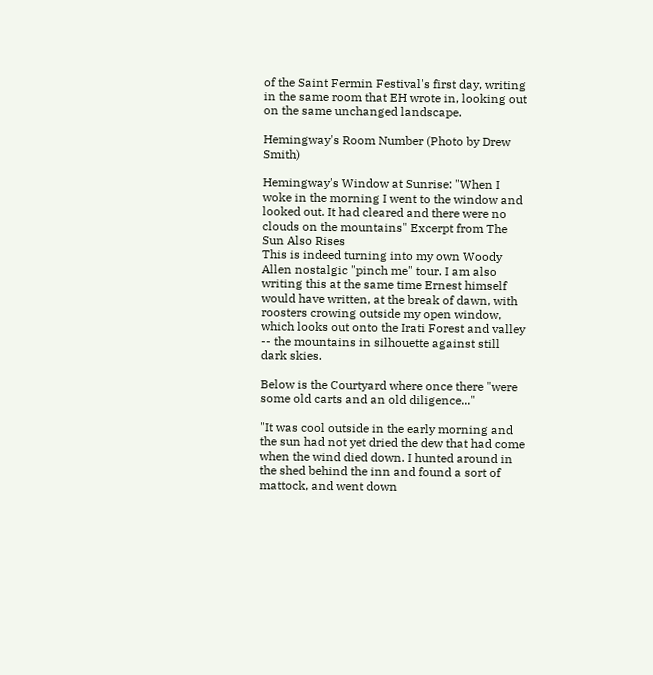of the Saint Fermin Festival's first day, writing in the same room that EH wrote in, looking out on the same unchanged landscape.

Hemingway's Room Number (Photo by Drew Smith)

Hemingway's Window at Sunrise: "When I woke in the morning I went to the window and looked out. It had cleared and there were no clouds on the mountains" Excerpt from The Sun Also Rises
This is indeed turning into my own Woody Allen nostalgic "pinch me" tour. I am also writing this at the same time Ernest himself would have written, at the break of dawn, with roosters crowing outside my open window, which looks out onto the Irati Forest and valley -- the mountains in silhouette against still dark skies.

Below is the Courtyard where once there "were some old carts and an old diligence..."

"It was cool outside in the early morning and the sun had not yet dried the dew that had come when the wind died down. I hunted around in the shed behind the inn and found a sort of mattock, and went down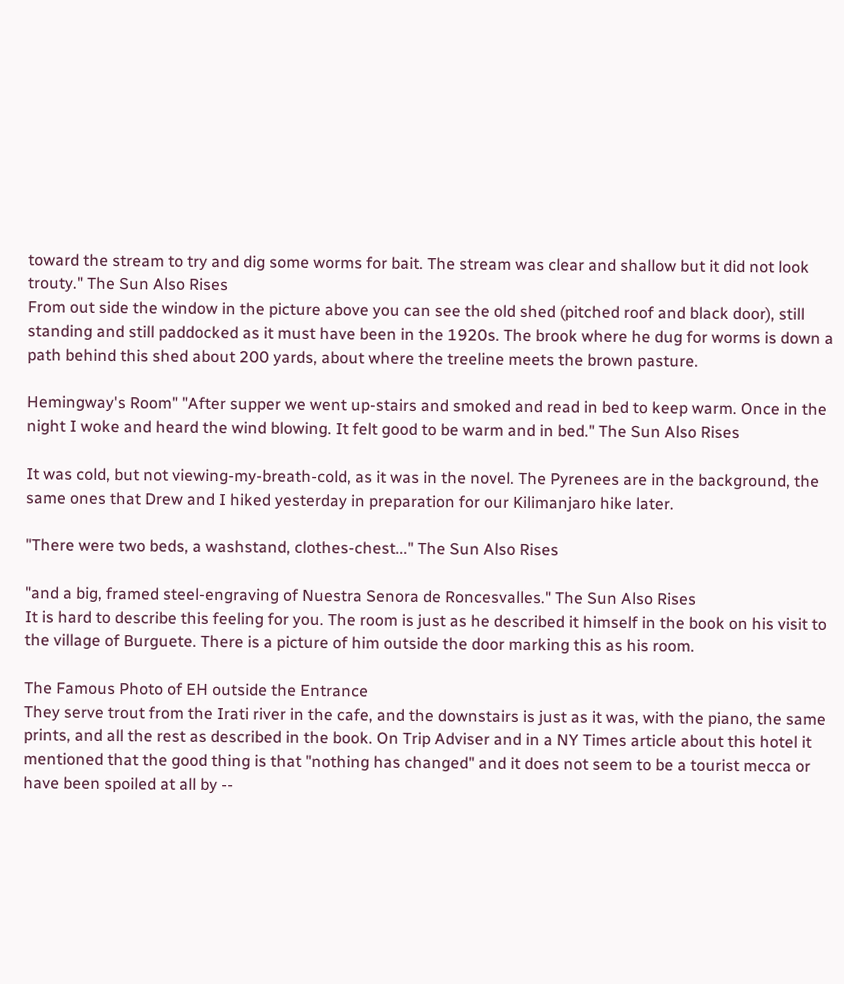toward the stream to try and dig some worms for bait. The stream was clear and shallow but it did not look trouty." The Sun Also Rises
From out side the window in the picture above you can see the old shed (pitched roof and black door), still standing and still paddocked as it must have been in the 1920s. The brook where he dug for worms is down a path behind this shed about 200 yards, about where the treeline meets the brown pasture.

Hemingway's Room" "After supper we went up-stairs and smoked and read in bed to keep warm. Once in the night I woke and heard the wind blowing. It felt good to be warm and in bed." The Sun Also Rises

It was cold, but not viewing-my-breath-cold, as it was in the novel. The Pyrenees are in the background, the same ones that Drew and I hiked yesterday in preparation for our Kilimanjaro hike later.

"There were two beds, a washstand, clothes-chest..." The Sun Also Rises

"and a big, framed steel-engraving of Nuestra Senora de Roncesvalles." The Sun Also Rises
It is hard to describe this feeling for you. The room is just as he described it himself in the book on his visit to the village of Burguete. There is a picture of him outside the door marking this as his room.

The Famous Photo of EH outside the Entrance
They serve trout from the Irati river in the cafe, and the downstairs is just as it was, with the piano, the same prints, and all the rest as described in the book. On Trip Adviser and in a NY Times article about this hotel it mentioned that the good thing is that "nothing has changed" and it does not seem to be a tourist mecca or have been spoiled at all by --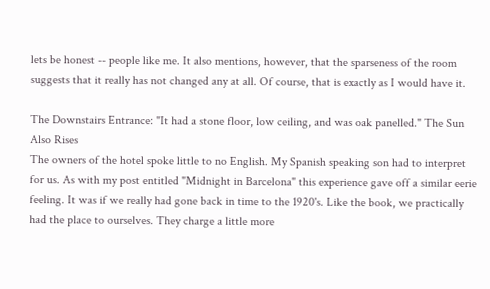lets be honest -- people like me. It also mentions, however, that the sparseness of the room suggests that it really has not changed any at all. Of course, that is exactly as I would have it.

The Downstairs Entrance: "It had a stone floor, low ceiling, and was oak panelled." The Sun Also Rises
The owners of the hotel spoke little to no English. My Spanish speaking son had to interpret for us. As with my post entitled "Midnight in Barcelona" this experience gave off a similar eerie feeling. It was if we really had gone back in time to the 1920's. Like the book, we practically had the place to ourselves. They charge a little more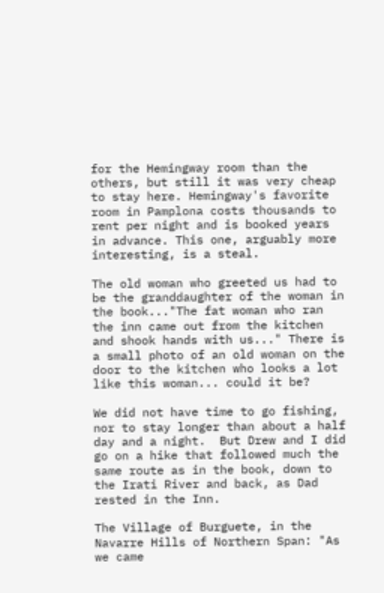for the Hemingway room than the others, but still it was very cheap to stay here. Hemingway's favorite room in Pamplona costs thousands to rent per night and is booked years in advance. This one, arguably more interesting, is a steal.

The old woman who greeted us had to be the granddaughter of the woman in the book..."The fat woman who ran the inn came out from the kitchen and shook hands with us..." There is a small photo of an old woman on the door to the kitchen who looks a lot like this woman... could it be?

We did not have time to go fishing, nor to stay longer than about a half day and a night.  But Drew and I did go on a hike that followed much the same route as in the book, down to the Irati River and back, as Dad rested in the Inn.

The Village of Burguete, in the Navarre Hills of Northern Span: "As we came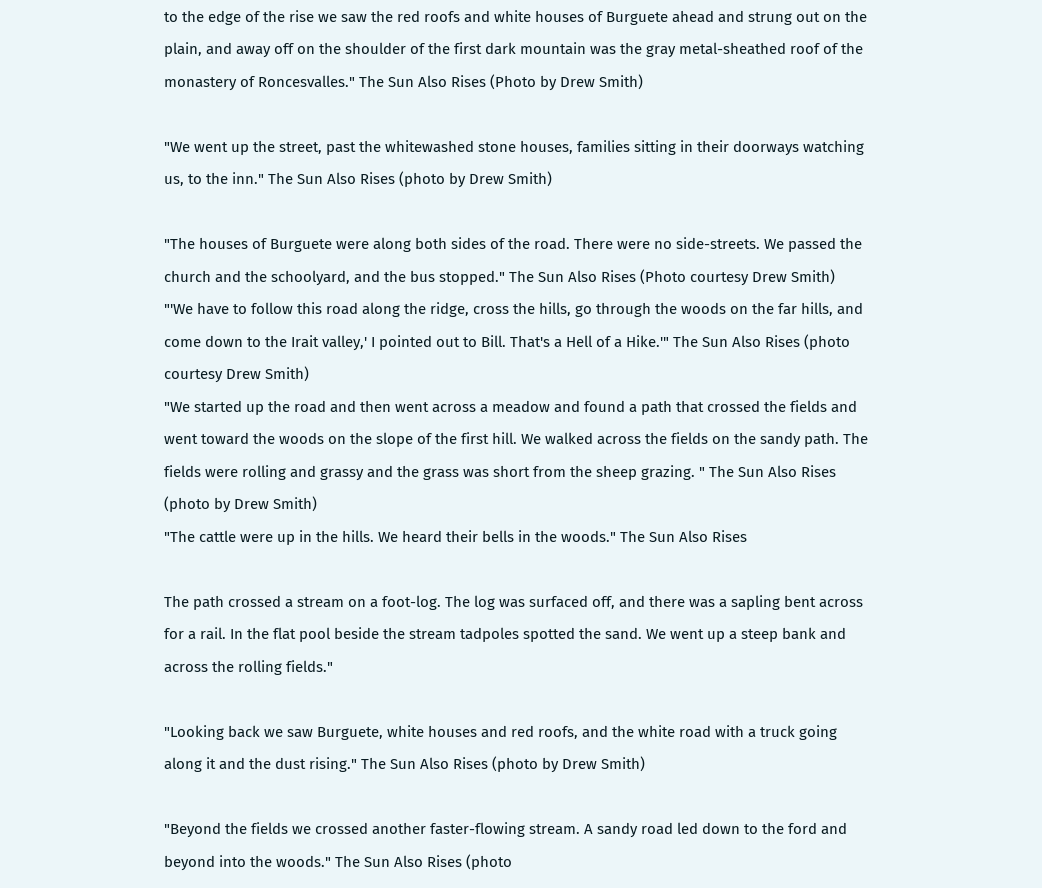to the edge of the rise we saw the red roofs and white houses of Burguete ahead and strung out on the plain, and away off on the shoulder of the first dark mountain was the gray metal-sheathed roof of the monastery of Roncesvalles." The Sun Also Rises (Photo by Drew Smith)

"We went up the street, past the whitewashed stone houses, families sitting in their doorways watching us, to the inn." The Sun Also Rises (photo by Drew Smith)

"The houses of Burguete were along both sides of the road. There were no side-streets. We passed the church and the schoolyard, and the bus stopped." The Sun Also Rises (Photo courtesy Drew Smith)
"'We have to follow this road along the ridge, cross the hills, go through the woods on the far hills, and come down to the Irait valley,' I pointed out to Bill. That's a Hell of a Hike.'" The Sun Also Rises (photo courtesy Drew Smith)
"We started up the road and then went across a meadow and found a path that crossed the fields and went toward the woods on the slope of the first hill. We walked across the fields on the sandy path. The fields were rolling and grassy and the grass was short from the sheep grazing. " The Sun Also Rises (photo by Drew Smith)
"The cattle were up in the hills. We heard their bells in the woods." The Sun Also Rises

The path crossed a stream on a foot-log. The log was surfaced off, and there was a sapling bent across for a rail. In the flat pool beside the stream tadpoles spotted the sand. We went up a steep bank and across the rolling fields."

"Looking back we saw Burguete, white houses and red roofs, and the white road with a truck going along it and the dust rising." The Sun Also Rises (photo by Drew Smith)

"Beyond the fields we crossed another faster-flowing stream. A sandy road led down to the ford and beyond into the woods." The Sun Also Rises (photo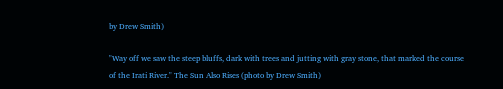by Drew Smith)

"Way off we saw the steep bluffs, dark with trees and jutting with gray stone, that marked the course of the Irati River." The Sun Also Rises (photo by Drew Smith)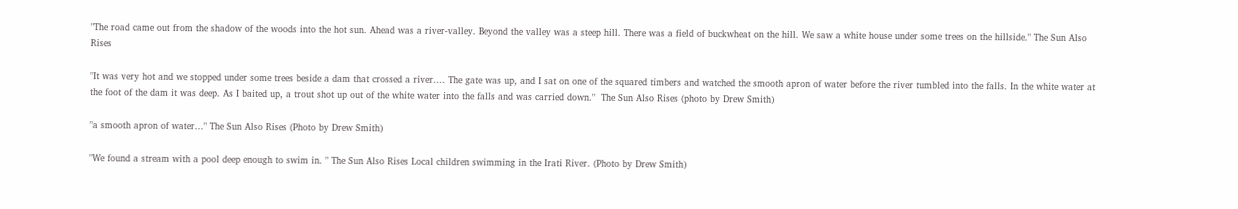"The road came out from the shadow of the woods into the hot sun. Ahead was a river-valley. Beyond the valley was a steep hill. There was a field of buckwheat on the hill. We saw a white house under some trees on the hillside." The Sun Also Rises

"It was very hot and we stopped under some trees beside a dam that crossed a river.... The gate was up, and I sat on one of the squared timbers and watched the smooth apron of water before the river tumbled into the falls. In the white water at the foot of the dam it was deep. As I baited up, a trout shot up out of the white water into the falls and was carried down."  The Sun Also Rises (photo by Drew Smith)

"a smooth apron of water..." The Sun Also Rises (Photo by Drew Smith)

"We found a stream with a pool deep enough to swim in. " The Sun Also Rises Local children swimming in the Irati River. (Photo by Drew Smith)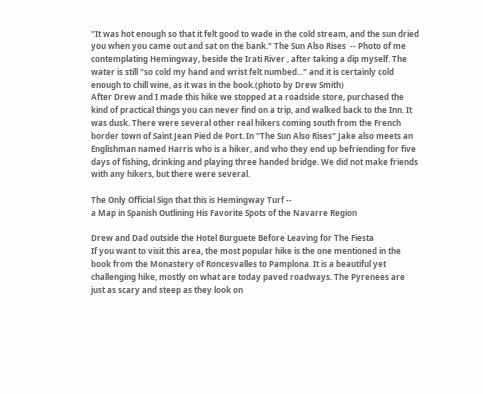"It was hot enough so that it felt good to wade in the cold stream, and the sun dried you when you came out and sat on the bank." The Sun Also Rises  -- Photo of me contemplating Hemingway, beside the Irati River , after taking a dip myself. The water is still "so cold my hand and wrist felt numbed..." and it is certainly cold enough to chill wine, as it was in the book.(photo by Drew Smith)
After Drew and I made this hike we stopped at a roadside store, purchased the kind of practical things you can never find on a trip, and walked back to the Inn. It was dusk. There were several other real hikers coming south from the French border town of Saint Jean Pied de Port. In "The Sun Also Rises" Jake also meets an Englishman named Harris who is a hiker, and who they end up befriending for five days of fishing, drinking and playing three handed bridge. We did not make friends with any hikers, but there were several.

The Only Official Sign that this is Hemingway Turf --
a Map in Spanish Outlining His Favorite Spots of the Navarre Region

Drew and Dad outside the Hotel Burguete Before Leaving for The Fiesta
If you want to visit this area, the most popular hike is the one mentioned in the book from the Monastery of Roncesvalles to Pamplona. It is a beautiful yet challenging hike, mostly on what are today paved roadways. The Pyrenees are just as scary and steep as they look on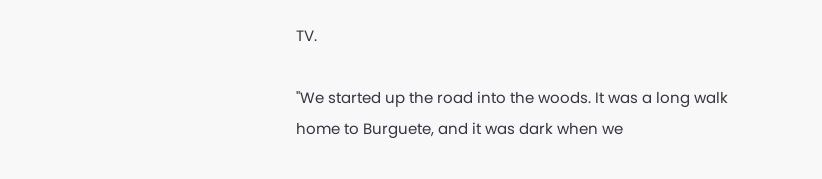TV.

"We started up the road into the woods. It was a long walk home to Burguete, and it was dark when we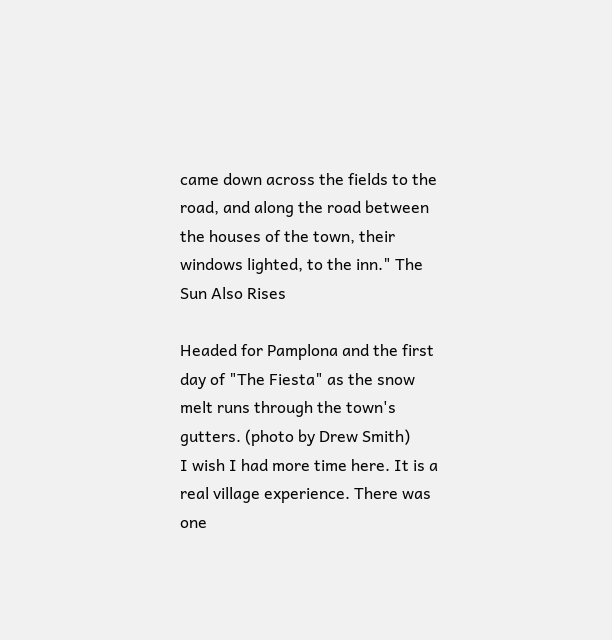came down across the fields to the road, and along the road between the houses of the town, their windows lighted, to the inn." The Sun Also Rises

Headed for Pamplona and the first day of "The Fiesta" as the snow melt runs through the town's gutters. (photo by Drew Smith)
I wish I had more time here. It is a real village experience. There was one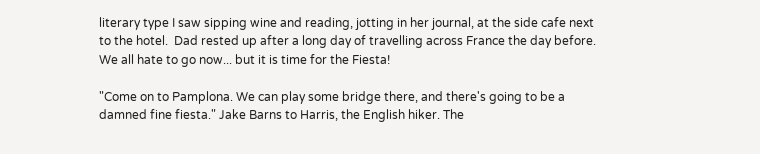literary type I saw sipping wine and reading, jotting in her journal, at the side cafe next to the hotel.  Dad rested up after a long day of travelling across France the day before. We all hate to go now... but it is time for the Fiesta!

"Come on to Pamplona. We can play some bridge there, and there's going to be a damned fine fiesta." Jake Barns to Harris, the English hiker. The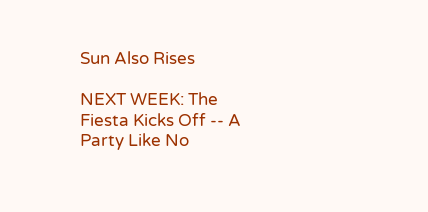Sun Also Rises

NEXT WEEK: The Fiesta Kicks Off -- A Party Like No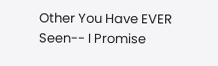Other You Have EVER Seen-- I Promise